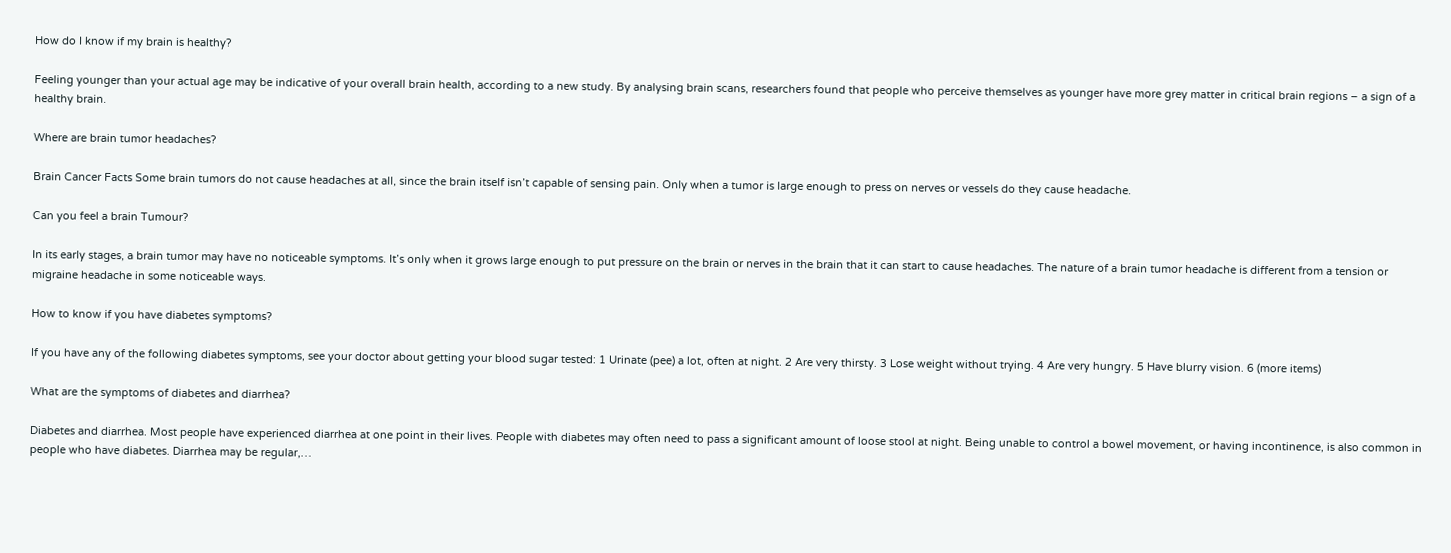How do I know if my brain is healthy?

Feeling younger than your actual age may be indicative of your overall brain health, according to a new study. By analysing brain scans, researchers found that people who perceive themselves as younger have more grey matter in critical brain regions – a sign of a healthy brain.

Where are brain tumor headaches?

Brain Cancer Facts Some brain tumors do not cause headaches at all, since the brain itself isn’t capable of sensing pain. Only when a tumor is large enough to press on nerves or vessels do they cause headache.

Can you feel a brain Tumour?

In its early stages, a brain tumor may have no noticeable symptoms. It’s only when it grows large enough to put pressure on the brain or nerves in the brain that it can start to cause headaches. The nature of a brain tumor headache is different from a tension or migraine headache in some noticeable ways.

How to know if you have diabetes symptoms?

If you have any of the following diabetes symptoms, see your doctor about getting your blood sugar tested: 1 Urinate (pee) a lot, often at night. 2 Are very thirsty. 3 Lose weight without trying. 4 Are very hungry. 5 Have blurry vision. 6 (more items)

What are the symptoms of diabetes and diarrhea?

Diabetes and diarrhea. Most people have experienced diarrhea at one point in their lives. People with diabetes may often need to pass a significant amount of loose stool at night. Being unable to control a bowel movement, or having incontinence, is also common in people who have diabetes. Diarrhea may be regular,…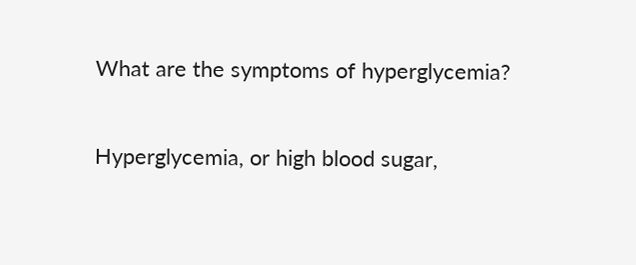What are the symptoms of hyperglycemia?

Hyperglycemia, or high blood sugar,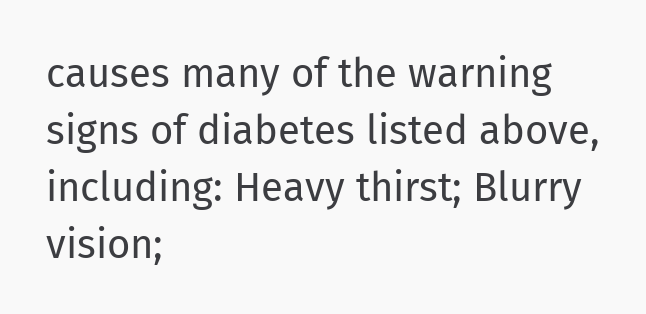causes many of the warning signs of diabetes listed above, including: Heavy thirst; Blurry vision;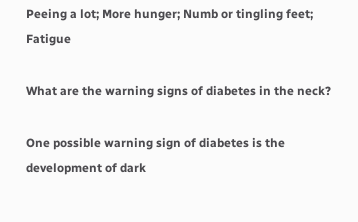Peeing a lot; More hunger; Numb or tingling feet; Fatigue

What are the warning signs of diabetes in the neck?

One possible warning sign of diabetes is the development of dark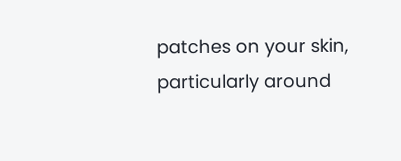patches on your skin, particularly around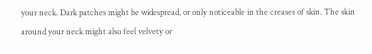your neck. Dark patches might be widespread, or only noticeable in the creases of skin. The skin around your neck might also feel velvety or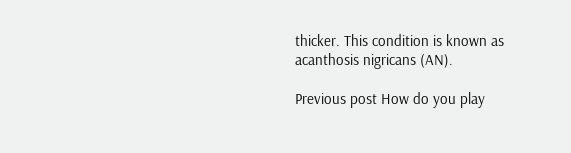thicker. This condition is known as acanthosis nigricans (AN).

Previous post How do you play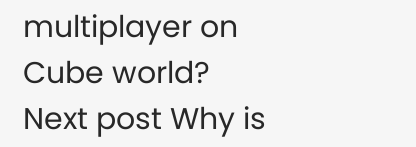multiplayer on Cube world?
Next post Why is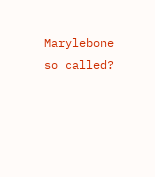Marylebone so called?